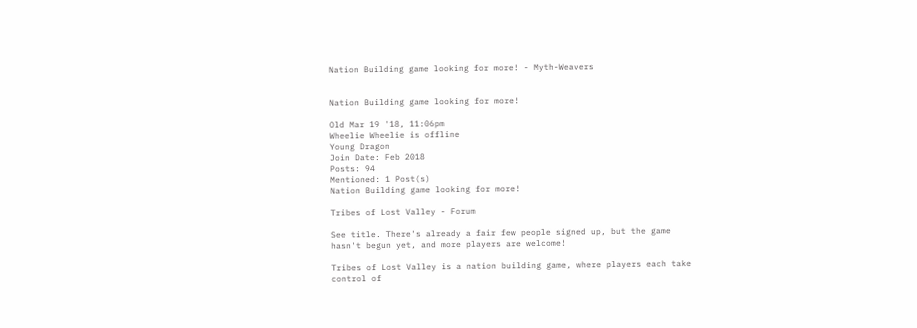Nation Building game looking for more! - Myth-Weavers


Nation Building game looking for more!

Old Mar 19 '18, 11:06pm
Wheelie Wheelie is offline
Young Dragon
Join Date: Feb 2018
Posts: 94
Mentioned: 1 Post(s)
Nation Building game looking for more!

Tribes of Lost Valley - Forum

See title. There's already a fair few people signed up, but the game hasn't begun yet, and more players are welcome!

Tribes of Lost Valley is a nation building game, where players each take control of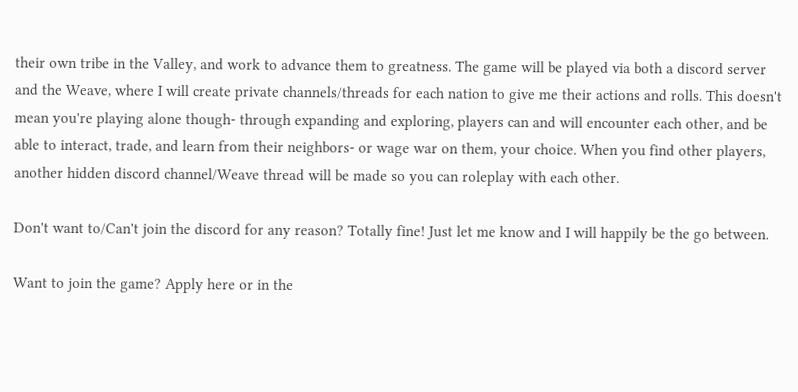their own tribe in the Valley, and work to advance them to greatness. The game will be played via both a discord server and the Weave, where I will create private channels/threads for each nation to give me their actions and rolls. This doesn't mean you're playing alone though- through expanding and exploring, players can and will encounter each other, and be able to interact, trade, and learn from their neighbors- or wage war on them, your choice. When you find other players, another hidden discord channel/Weave thread will be made so you can roleplay with each other.

Don't want to/Can't join the discord for any reason? Totally fine! Just let me know and I will happily be the go between.

Want to join the game? Apply here or in the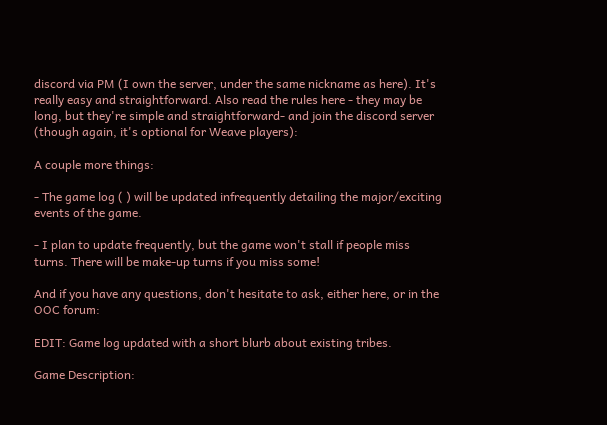discord via PM (I own the server, under the same nickname as here). It's really easy and straightforward. Also read the rules here - they may be long, but they're simple and straightforward- and join the discord server (though again, it's optional for Weave players):

A couple more things:

- The game log ( ) will be updated infrequently detailing the major/exciting events of the game.

- I plan to update frequently, but the game won't stall if people miss turns. There will be make-up turns if you miss some!

And if you have any questions, don't hesitate to ask, either here, or in the OOC forum:

EDIT: Game log updated with a short blurb about existing tribes.

Game Description: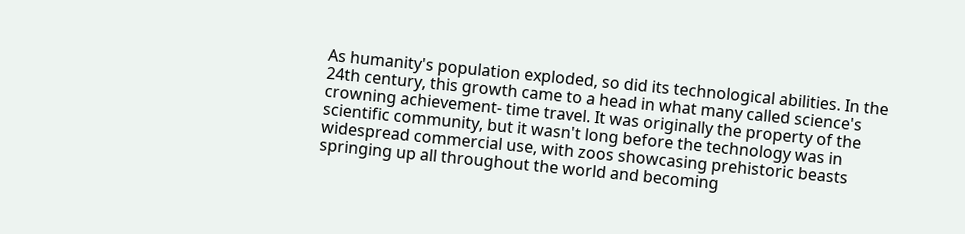As humanity's population exploded, so did its technological abilities. In the 24th century, this growth came to a head in what many called science's crowning achievement- time travel. It was originally the property of the scientific community, but it wasn't long before the technology was in widespread commercial use, with zoos showcasing prehistoric beasts springing up all throughout the world and becoming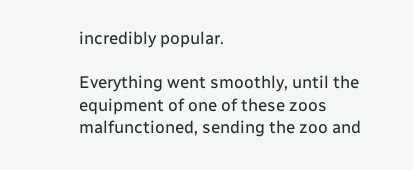incredibly popular.

Everything went smoothly, until the equipment of one of these zoos malfunctioned, sending the zoo and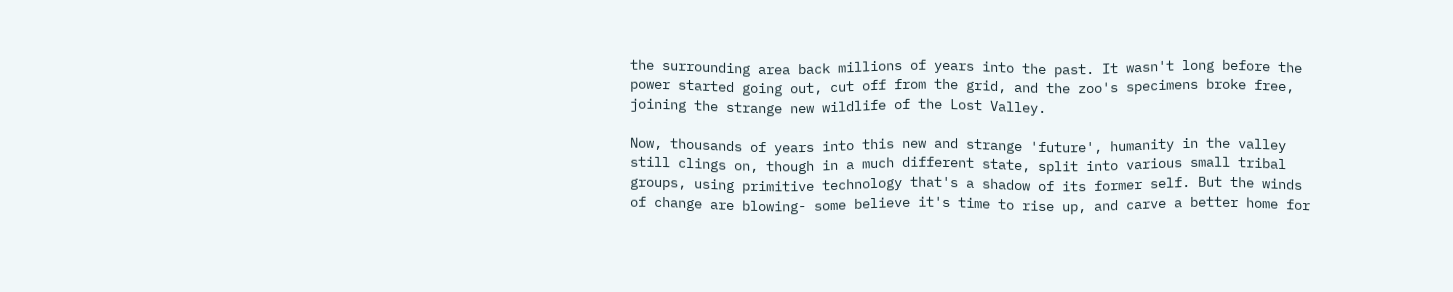the surrounding area back millions of years into the past. It wasn't long before the power started going out, cut off from the grid, and the zoo's specimens broke free, joining the strange new wildlife of the Lost Valley.

Now, thousands of years into this new and strange 'future', humanity in the valley still clings on, though in a much different state, split into various small tribal groups, using primitive technology that's a shadow of its former self. But the winds of change are blowing- some believe it's time to rise up, and carve a better home for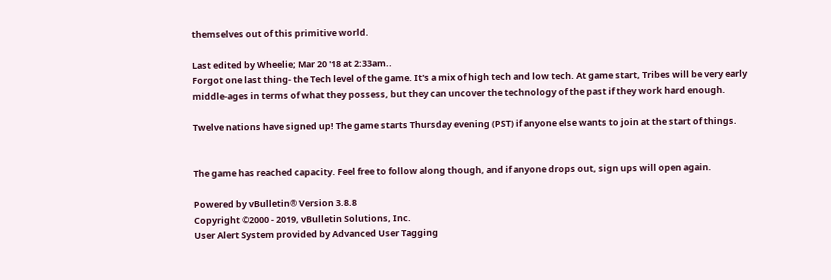themselves out of this primitive world.

Last edited by Wheelie; Mar 20 '18 at 2:33am..
Forgot one last thing- the Tech level of the game. It's a mix of high tech and low tech. At game start, Tribes will be very early middle-ages in terms of what they possess, but they can uncover the technology of the past if they work hard enough.

Twelve nations have signed up! The game starts Thursday evening (PST) if anyone else wants to join at the start of things.


The game has reached capacity. Feel free to follow along though, and if anyone drops out, sign ups will open again.

Powered by vBulletin® Version 3.8.8
Copyright ©2000 - 2019, vBulletin Solutions, Inc.
User Alert System provided by Advanced User Tagging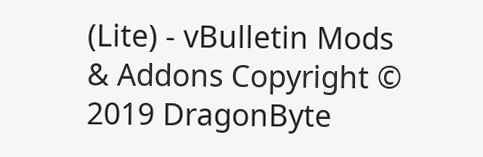(Lite) - vBulletin Mods & Addons Copyright © 2019 DragonByte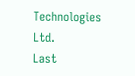Technologies Ltd.
Last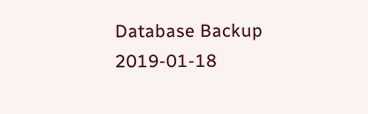Database Backup 2019-01-18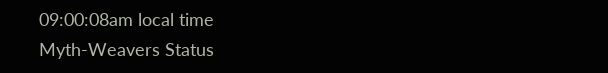09:00:08am local time
Myth-Weavers Status